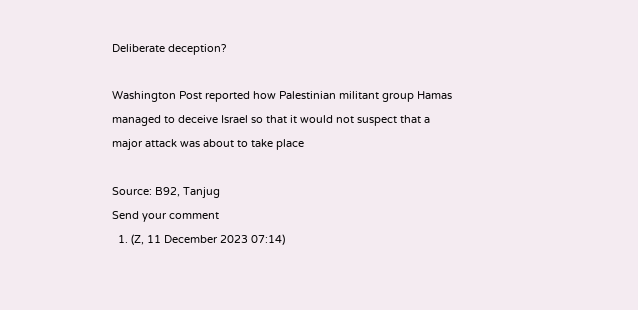Deliberate deception?

Washington Post reported how Palestinian militant group Hamas managed to deceive Israel so that it would not suspect that a major attack was about to take place

Source: B92, Tanjug
Send your comment
  1. (Z, 11 December 2023 07:14)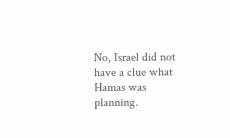No, Israel did not have a clue what Hamas was planning.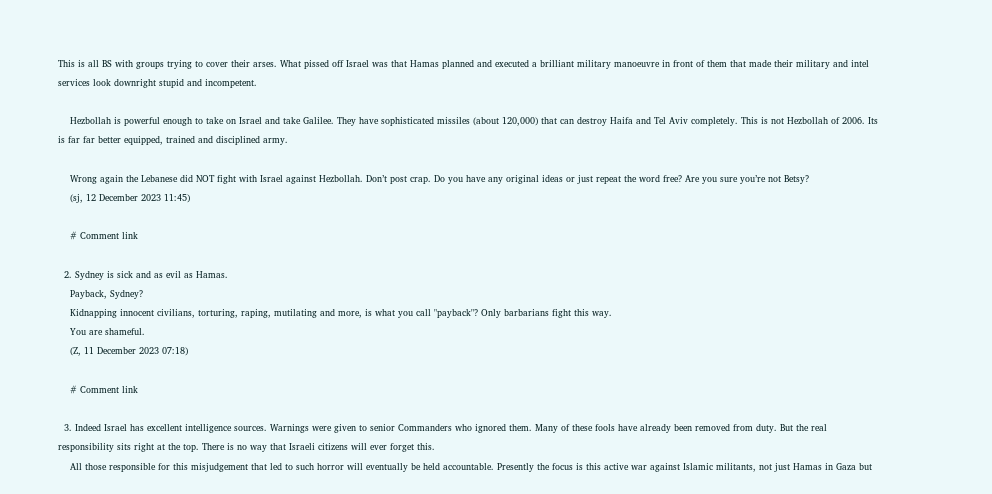This is all BS with groups trying to cover their arses. What pissed off Israel was that Hamas planned and executed a brilliant military manoeuvre in front of them that made their military and intel services look downright stupid and incompetent.

    Hezbollah is powerful enough to take on Israel and take Galilee. They have sophisticated missiles (about 120,000) that can destroy Haifa and Tel Aviv completely. This is not Hezbollah of 2006. Its is far far better equipped, trained and disciplined army.

    Wrong again the Lebanese did NOT fight with Israel against Hezbollah. Don’t post crap. Do you have any original ideas or just repeat the word free? Are you sure you’re not Betsy?
    (sj, 12 December 2023 11:45)

    # Comment link

  2. Sydney is sick and as evil as Hamas.
    Payback, Sydney?
    Kidnapping innocent civilians, torturing, raping, mutilating and more, is what you call "payback"? Only barbarians fight this way.
    You are shameful.
    (Z, 11 December 2023 07:18)

    # Comment link

  3. Indeed Israel has excellent intelligence sources. Warnings were given to senior Commanders who ignored them. Many of these fools have already been removed from duty. But the real responsibility sits right at the top. There is no way that Israeli citizens will ever forget this.
    All those responsible for this misjudgement that led to such horror will eventually be held accountable. Presently the focus is this active war against Islamic militants, not just Hamas in Gaza but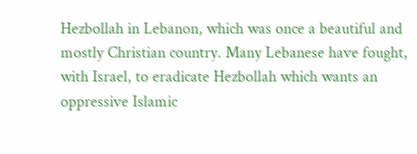Hezbollah in Lebanon, which was once a beautiful and mostly Christian country. Many Lebanese have fought, with Israel, to eradicate Hezbollah which wants an oppressive Islamic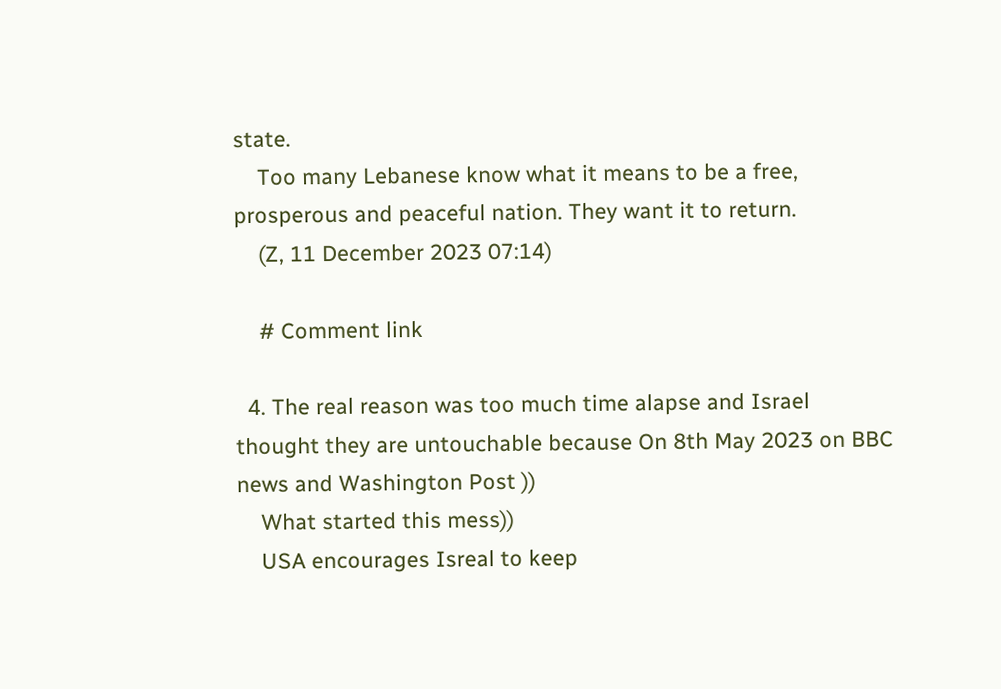state.
    Too many Lebanese know what it means to be a free, prosperous and peaceful nation. They want it to return.
    (Z, 11 December 2023 07:14)

    # Comment link

  4. The real reason was too much time alapse and Israel thought they are untouchable because On 8th May 2023 on BBC news and Washington Post ))
    What started this mess))
    USA encourages Isreal to keep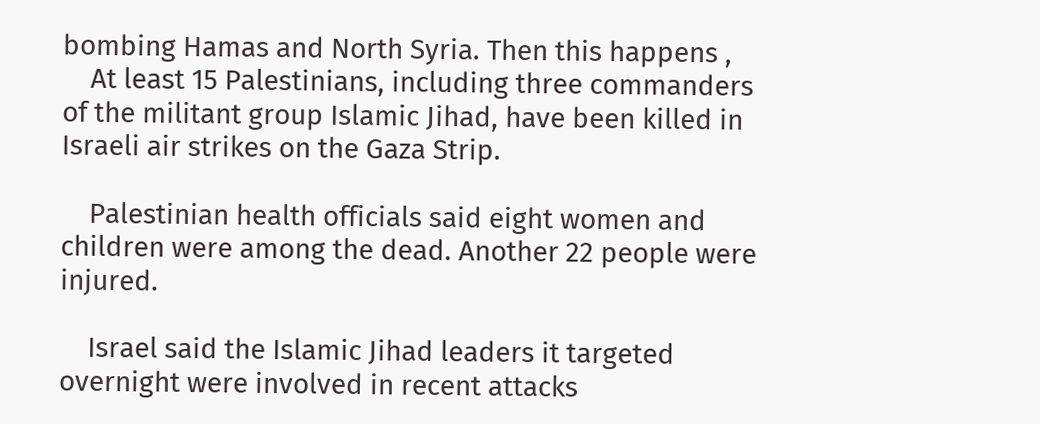bombing Hamas and North Syria. Then this happens ,
    At least 15 Palestinians, including three commanders of the militant group Islamic Jihad, have been killed in Israeli air strikes on the Gaza Strip.

    Palestinian health officials said eight women and children were among the dead. Another 22 people were injured.

    Israel said the Islamic Jihad leaders it targeted overnight were involved in recent attacks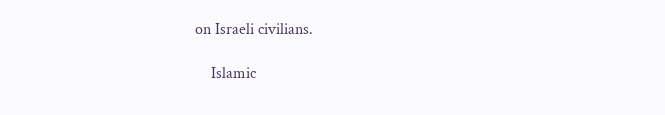on Israeli civilians.

    Islamic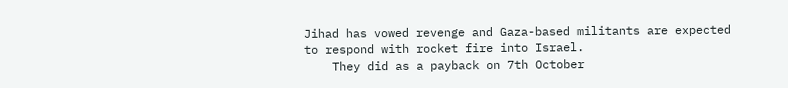Jihad has vowed revenge and Gaza-based militants are expected to respond with rocket fire into Israel.
    They did as a payback on 7th October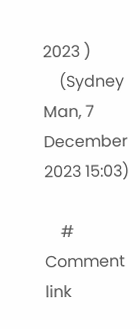2023 )
    (Sydney Man, 7 December 2023 15:03)

    # Comment link